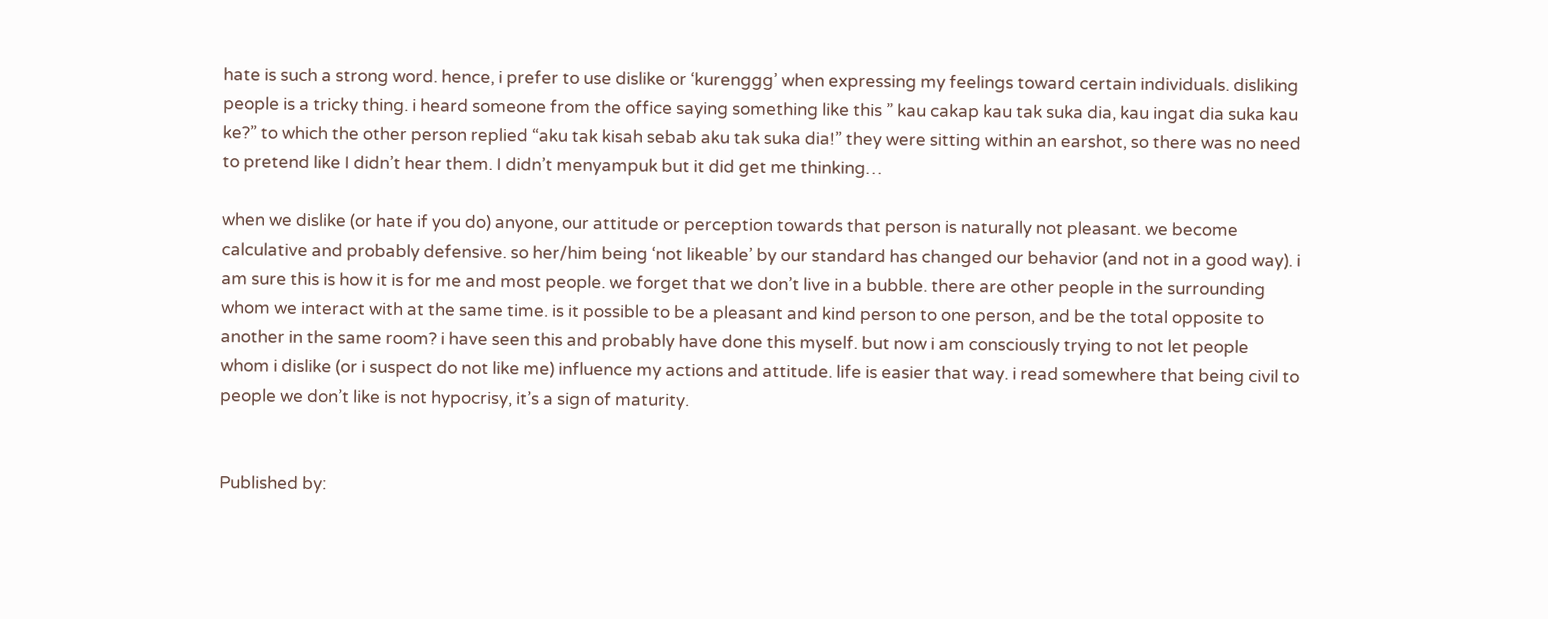hate is such a strong word. hence, i prefer to use dislike or ‘kurenggg’ when expressing my feelings toward certain individuals. disliking people is a tricky thing. i heard someone from the office saying something like this ” kau cakap kau tak suka dia, kau ingat dia suka kau ke?” to which the other person replied “aku tak kisah sebab aku tak suka dia!” they were sitting within an earshot, so there was no need to pretend like I didn’t hear them. I didn’t menyampuk but it did get me thinking…

when we dislike (or hate if you do) anyone, our attitude or perception towards that person is naturally not pleasant. we become calculative and probably defensive. so her/him being ‘not likeable’ by our standard has changed our behavior (and not in a good way). i am sure this is how it is for me and most people. we forget that we don’t live in a bubble. there are other people in the surrounding whom we interact with at the same time. is it possible to be a pleasant and kind person to one person, and be the total opposite to another in the same room? i have seen this and probably have done this myself. but now i am consciously trying to not let people whom i dislike (or i suspect do not like me) influence my actions and attitude. life is easier that way. i read somewhere that being civil to people we don’t like is not hypocrisy, it’s a sign of maturity.


Published by: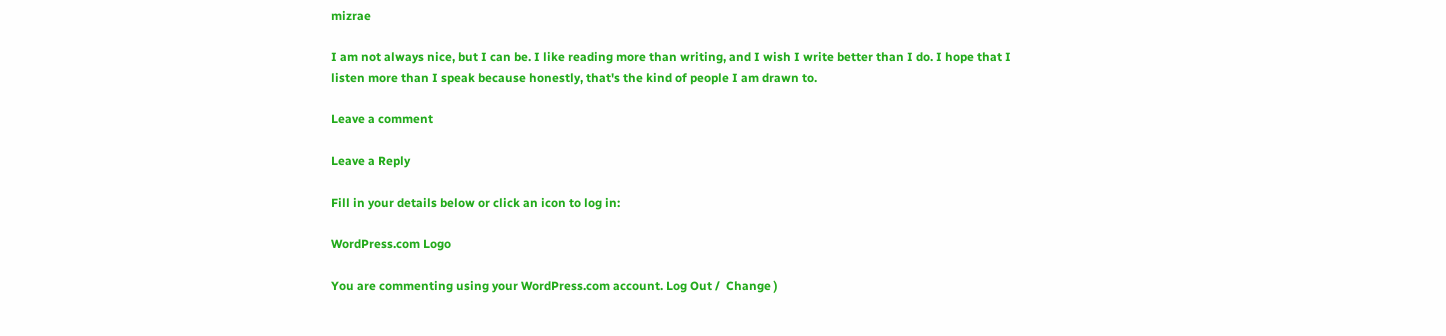mizrae

I am not always nice, but I can be. I like reading more than writing, and I wish I write better than I do. I hope that I listen more than I speak because honestly, that's the kind of people I am drawn to.

Leave a comment

Leave a Reply

Fill in your details below or click an icon to log in:

WordPress.com Logo

You are commenting using your WordPress.com account. Log Out /  Change )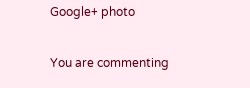Google+ photo

You are commenting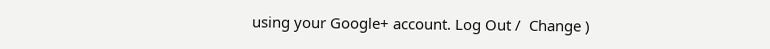using your Google+ account. Log Out /  Change )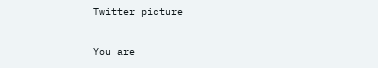Twitter picture

You are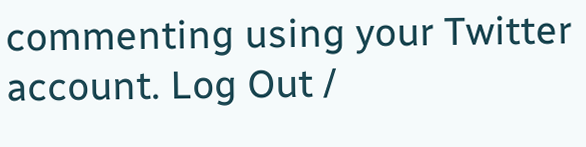commenting using your Twitter account. Log Out /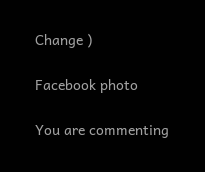Change )

Facebook photo

You are commenting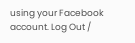using your Facebook account. Log Out /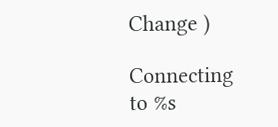Change )

Connecting to %s